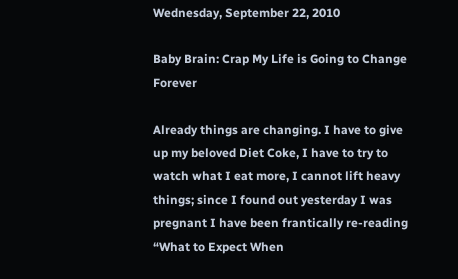Wednesday, September 22, 2010

Baby Brain: Crap My Life is Going to Change Forever

Already things are changing. I have to give up my beloved Diet Coke, I have to try to watch what I eat more, I cannot lift heavy things; since I found out yesterday I was pregnant I have been frantically re-reading “What to Expect When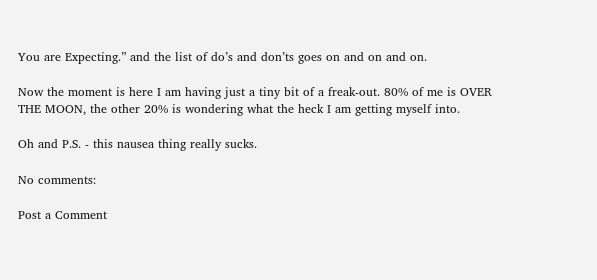You are Expecting.” and the list of do’s and don’ts goes on and on and on.

Now the moment is here I am having just a tiny bit of a freak-out. 80% of me is OVER THE MOON, the other 20% is wondering what the heck I am getting myself into.

Oh and P.S. - this nausea thing really sucks.

No comments:

Post a Comment